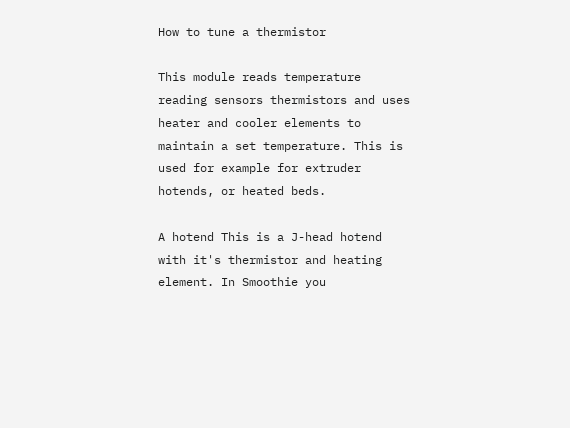How to tune a thermistor

This module reads temperature reading sensors thermistors and uses heater and cooler elements to maintain a set temperature. This is used for example for extruder hotends, or heated beds.

A hotend This is a J-head hotend with it's thermistor and heating element. In Smoothie you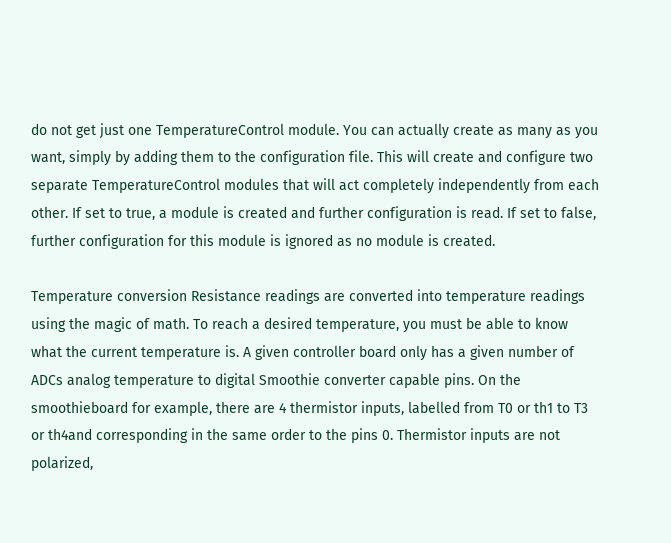do not get just one TemperatureControl module. You can actually create as many as you want, simply by adding them to the configuration file. This will create and configure two separate TemperatureControl modules that will act completely independently from each other. If set to true, a module is created and further configuration is read. If set to false, further configuration for this module is ignored as no module is created.

Temperature conversion Resistance readings are converted into temperature readings using the magic of math. To reach a desired temperature, you must be able to know what the current temperature is. A given controller board only has a given number of ADCs analog temperature to digital Smoothie converter capable pins. On the smoothieboard for example, there are 4 thermistor inputs, labelled from T0 or th1 to T3 or th4and corresponding in the same order to the pins 0. Thermistor inputs are not polarized,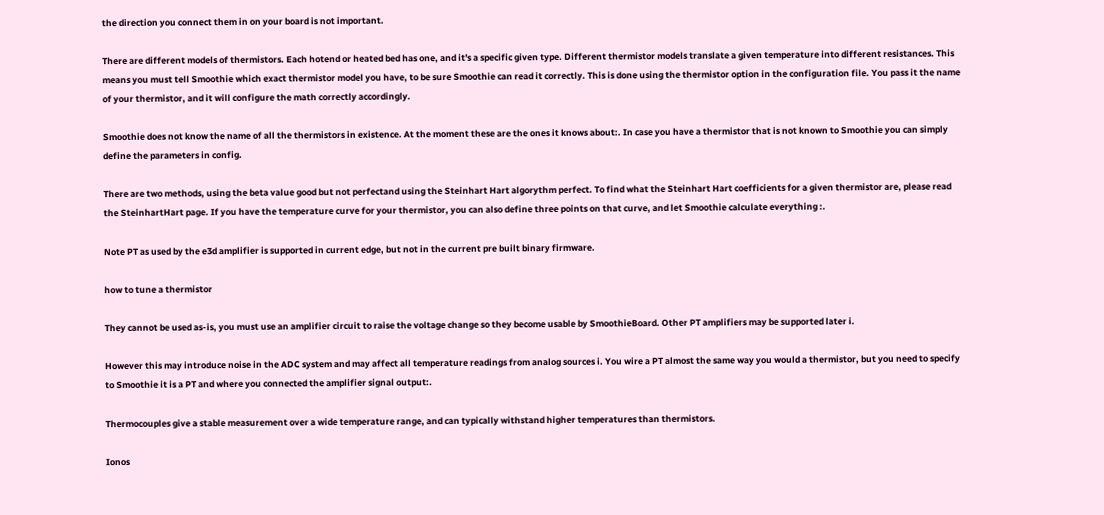the direction you connect them in on your board is not important.

There are different models of thermistors. Each hotend or heated bed has one, and it's a specific given type. Different thermistor models translate a given temperature into different resistances. This means you must tell Smoothie which exact thermistor model you have, to be sure Smoothie can read it correctly. This is done using the thermistor option in the configuration file. You pass it the name of your thermistor, and it will configure the math correctly accordingly.

Smoothie does not know the name of all the thermistors in existence. At the moment these are the ones it knows about:. In case you have a thermistor that is not known to Smoothie you can simply define the parameters in config.

There are two methods, using the beta value good but not perfectand using the Steinhart Hart algorythm perfect. To find what the Steinhart Hart coefficients for a given thermistor are, please read the SteinhartHart page. If you have the temperature curve for your thermistor, you can also define three points on that curve, and let Smoothie calculate everything :.

Note PT as used by the e3d amplifier is supported in current edge, but not in the current pre built binary firmware.

how to tune a thermistor

They cannot be used as-is, you must use an amplifier circuit to raise the voltage change so they become usable by SmoothieBoard. Other PT amplifiers may be supported later i.

However this may introduce noise in the ADC system and may affect all temperature readings from analog sources i. You wire a PT almost the same way you would a thermistor, but you need to specify to Smoothie it is a PT and where you connected the amplifier signal output:.

Thermocouples give a stable measurement over a wide temperature range, and can typically withstand higher temperatures than thermistors.

Ionos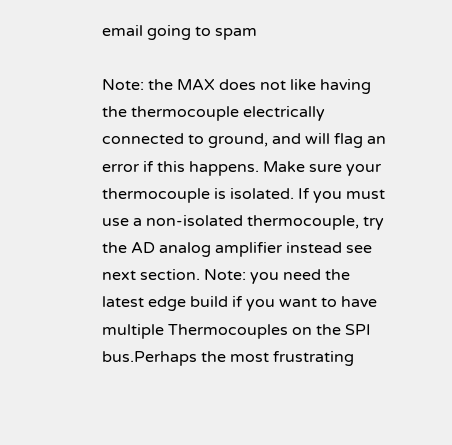email going to spam

Note: the MAX does not like having the thermocouple electrically connected to ground, and will flag an error if this happens. Make sure your thermocouple is isolated. If you must use a non-isolated thermocouple, try the AD analog amplifier instead see next section. Note: you need the latest edge build if you want to have multiple Thermocouples on the SPI bus.Perhaps the most frustrating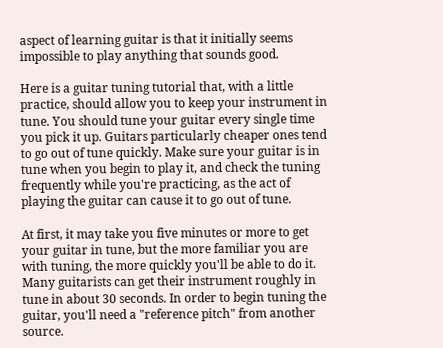aspect of learning guitar is that it initially seems impossible to play anything that sounds good.

Here is a guitar tuning tutorial that, with a little practice, should allow you to keep your instrument in tune. You should tune your guitar every single time you pick it up. Guitars particularly cheaper ones tend to go out of tune quickly. Make sure your guitar is in tune when you begin to play it, and check the tuning frequently while you're practicing, as the act of playing the guitar can cause it to go out of tune.

At first, it may take you five minutes or more to get your guitar in tune, but the more familiar you are with tuning, the more quickly you'll be able to do it. Many guitarists can get their instrument roughly in tune in about 30 seconds. In order to begin tuning the guitar, you'll need a "reference pitch" from another source.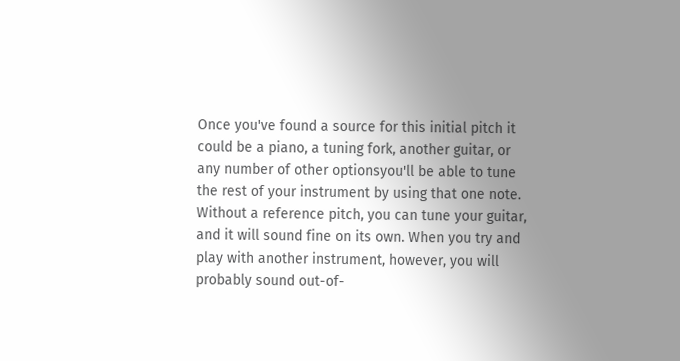Once you've found a source for this initial pitch it could be a piano, a tuning fork, another guitar, or any number of other optionsyou'll be able to tune the rest of your instrument by using that one note. Without a reference pitch, you can tune your guitar, and it will sound fine on its own. When you try and play with another instrument, however, you will probably sound out-of-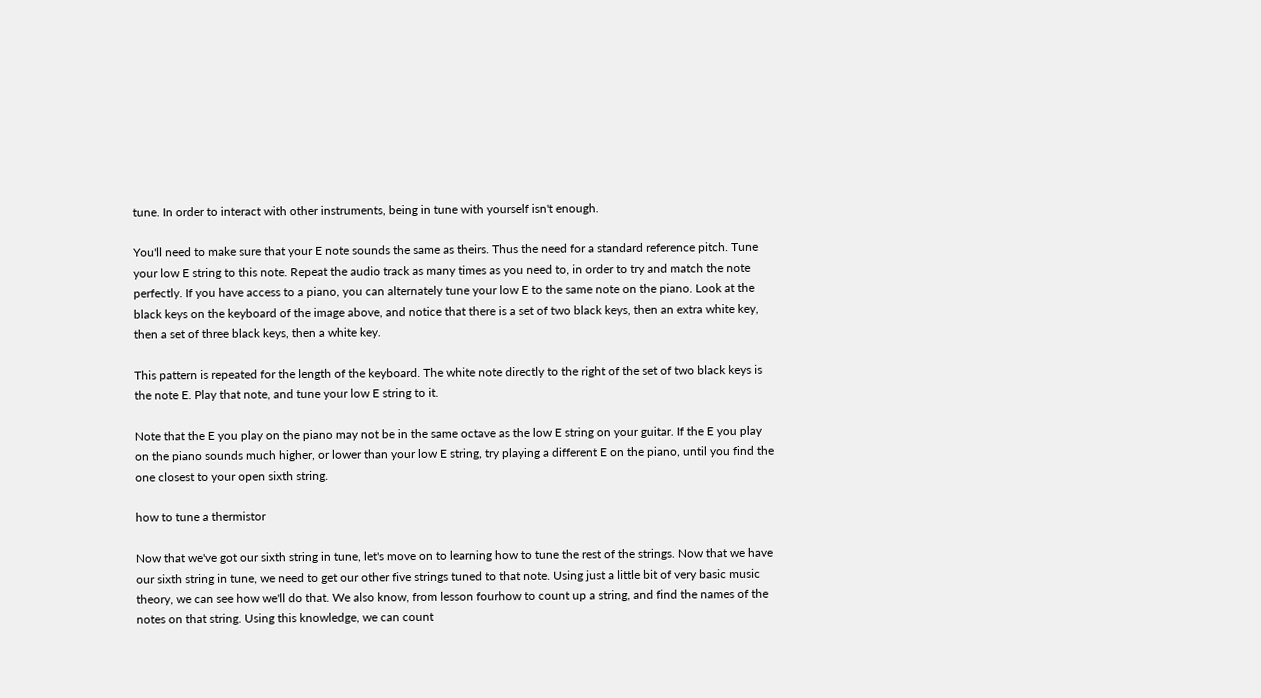tune. In order to interact with other instruments, being in tune with yourself isn't enough.

You'll need to make sure that your E note sounds the same as theirs. Thus the need for a standard reference pitch. Tune your low E string to this note. Repeat the audio track as many times as you need to, in order to try and match the note perfectly. If you have access to a piano, you can alternately tune your low E to the same note on the piano. Look at the black keys on the keyboard of the image above, and notice that there is a set of two black keys, then an extra white key, then a set of three black keys, then a white key.

This pattern is repeated for the length of the keyboard. The white note directly to the right of the set of two black keys is the note E. Play that note, and tune your low E string to it.

Note that the E you play on the piano may not be in the same octave as the low E string on your guitar. If the E you play on the piano sounds much higher, or lower than your low E string, try playing a different E on the piano, until you find the one closest to your open sixth string.

how to tune a thermistor

Now that we've got our sixth string in tune, let's move on to learning how to tune the rest of the strings. Now that we have our sixth string in tune, we need to get our other five strings tuned to that note. Using just a little bit of very basic music theory, we can see how we'll do that. We also know, from lesson fourhow to count up a string, and find the names of the notes on that string. Using this knowledge, we can count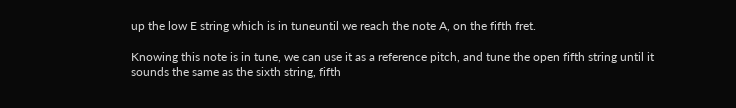up the low E string which is in tuneuntil we reach the note A, on the fifth fret.

Knowing this note is in tune, we can use it as a reference pitch, and tune the open fifth string until it sounds the same as the sixth string, fifth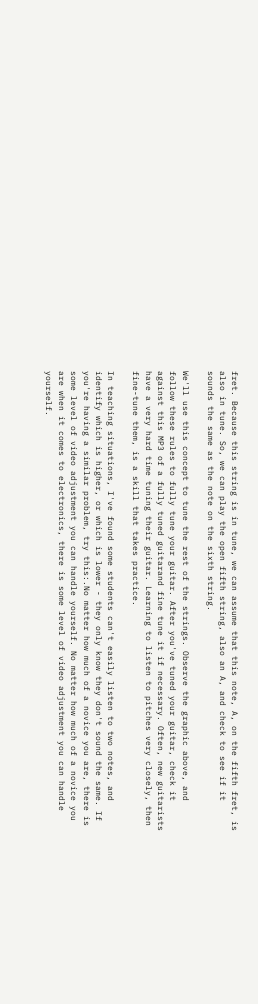fret. Because this string is in tune, we can assume that this note, A, on the fifth fret, is also in tune. So, we can play the open fifth string, also an A, and check to see if it sounds the same as the note on the sixth string.

We'll use this concept to tune the rest of the strings. Observe the graphic above, and follow these rules to fully tune your guitar. After you've tuned your guitar, check it against this MP3 of a fully tuned guitarand fine tune it if necessary. Often, new guitarists have a very hard time tuning their guitar. Learning to listen to pitches very closely, then fine-tune them, is a skill that takes practice.

In teaching situations, I've found some students can't easily listen to two notes, and identify which is higher, or which is lower - they only know they don't sound the same. If you're having a similar problem, try this:.No matter how much of a novice you are, there is some level of video adjustment you can handle yourself. No matter how much of a novice you are when it comes to electronics, there is some level of video adjustment you can handle yourself.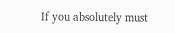If you absolutely must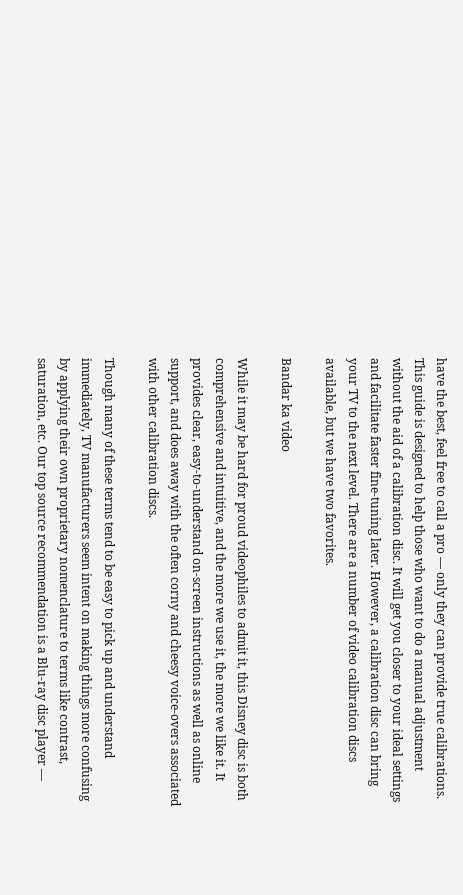have the best, feel free to call a pro — only they can provide true calibrations. This guide is designed to help those who want to do a manual adjustment without the aid of a calibration disc. It will get you closer to your ideal settings and facilitate faster fine-tuning later. However, a calibration disc can bring your TV to the next level. There are a number of video calibration discs available, but we have two favorites.

Bandar ka video

While it may be hard for proud videophiles to admit it, this Disney disc is both comprehensive and intuitive, and the more we use it, the more we like it. It provides clear, easy-to-understand on-screen instructions as well as online support, and does away with the often corny and cheesy voice-overs associated with other calibration discs.

Though many of these terms tend to be easy to pick up and understand immediately, TV manufacturers seem intent on making things more confusing by applying their own proprietary nomenclature to terms like contrast, saturation, etc. Our top source recommendation is a Blu-ray disc player —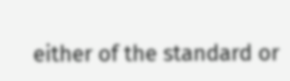either of the standard or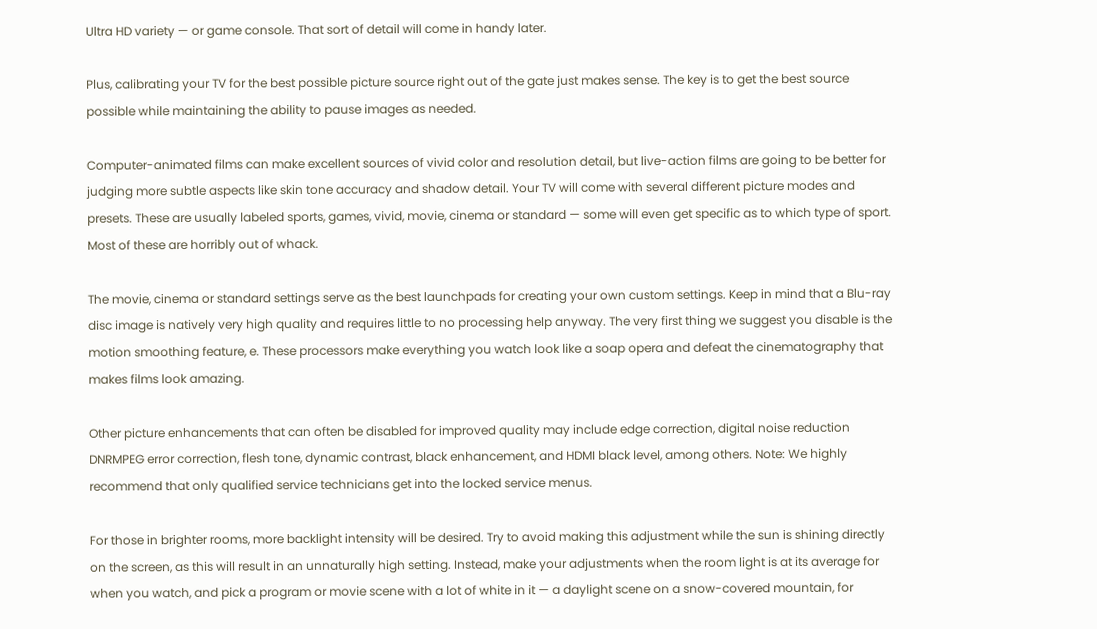Ultra HD variety — or game console. That sort of detail will come in handy later.

Plus, calibrating your TV for the best possible picture source right out of the gate just makes sense. The key is to get the best source possible while maintaining the ability to pause images as needed.

Computer-animated films can make excellent sources of vivid color and resolution detail, but live-action films are going to be better for judging more subtle aspects like skin tone accuracy and shadow detail. Your TV will come with several different picture modes and presets. These are usually labeled sports, games, vivid, movie, cinema or standard — some will even get specific as to which type of sport. Most of these are horribly out of whack.

The movie, cinema or standard settings serve as the best launchpads for creating your own custom settings. Keep in mind that a Blu-ray disc image is natively very high quality and requires little to no processing help anyway. The very first thing we suggest you disable is the motion smoothing feature, e. These processors make everything you watch look like a soap opera and defeat the cinematography that makes films look amazing.

Other picture enhancements that can often be disabled for improved quality may include edge correction, digital noise reduction DNRMPEG error correction, flesh tone, dynamic contrast, black enhancement, and HDMI black level, among others. Note: We highly recommend that only qualified service technicians get into the locked service menus.

For those in brighter rooms, more backlight intensity will be desired. Try to avoid making this adjustment while the sun is shining directly on the screen, as this will result in an unnaturally high setting. Instead, make your adjustments when the room light is at its average for when you watch, and pick a program or movie scene with a lot of white in it — a daylight scene on a snow-covered mountain, for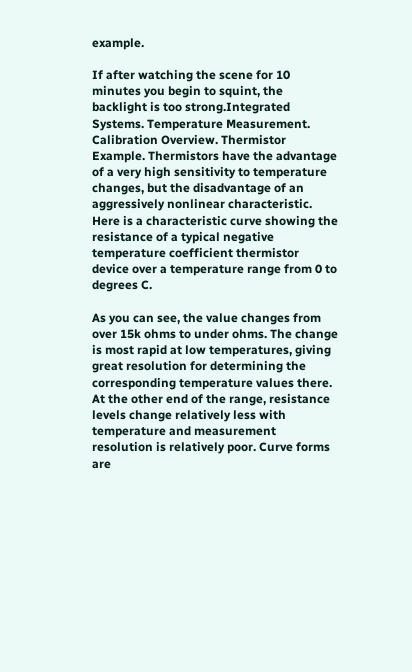example.

If after watching the scene for 10 minutes you begin to squint, the backlight is too strong.Integrated Systems. Temperature Measurement. Calibration Overview. Thermistor Example. Thermistors have the advantage of a very high sensitivity to temperature changes, but the disadvantage of an aggressively nonlinear characteristic. Here is a characteristic curve showing the resistance of a typical negative temperature coefficient thermistor device over a temperature range from 0 to degrees C.

As you can see, the value changes from over 15k ohms to under ohms. The change is most rapid at low temperatures, giving great resolution for determining the corresponding temperature values there. At the other end of the range, resistance levels change relatively less with temperature and measurement resolution is relatively poor. Curve forms are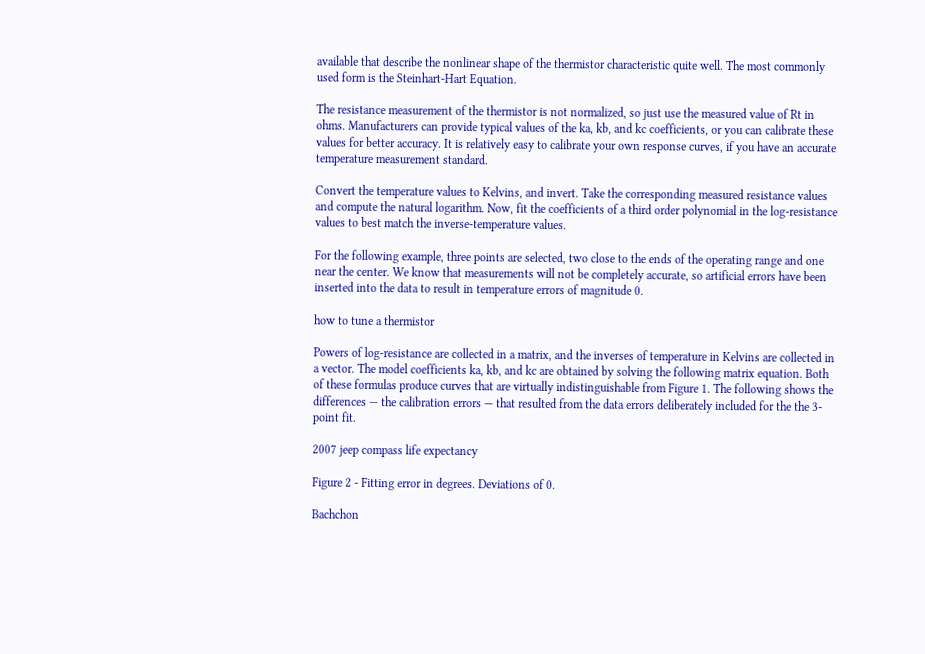available that describe the nonlinear shape of the thermistor characteristic quite well. The most commonly used form is the Steinhart-Hart Equation.

The resistance measurement of the thermistor is not normalized, so just use the measured value of Rt in ohms. Manufacturers can provide typical values of the ka, kb, and kc coefficients, or you can calibrate these values for better accuracy. It is relatively easy to calibrate your own response curves, if you have an accurate temperature measurement standard.

Convert the temperature values to Kelvins, and invert. Take the corresponding measured resistance values and compute the natural logarithm. Now, fit the coefficients of a third order polynomial in the log-resistance values to best match the inverse-temperature values.

For the following example, three points are selected, two close to the ends of the operating range and one near the center. We know that measurements will not be completely accurate, so artificial errors have been inserted into the data to result in temperature errors of magnitude 0.

how to tune a thermistor

Powers of log-resistance are collected in a matrix, and the inverses of temperature in Kelvins are collected in a vector. The model coefficients ka, kb, and kc are obtained by solving the following matrix equation. Both of these formulas produce curves that are virtually indistinguishable from Figure 1. The following shows the differences — the calibration errors — that resulted from the data errors deliberately included for the the 3-point fit.

2007 jeep compass life expectancy

Figure 2 - Fitting error in degrees. Deviations of 0.

Bachchon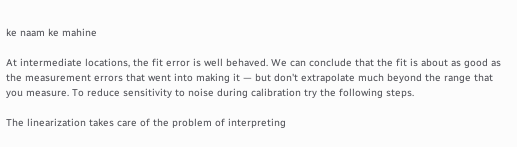ke naam ke mahine

At intermediate locations, the fit error is well behaved. We can conclude that the fit is about as good as the measurement errors that went into making it — but don't extrapolate much beyond the range that you measure. To reduce sensitivity to noise during calibration try the following steps.

The linearization takes care of the problem of interpreting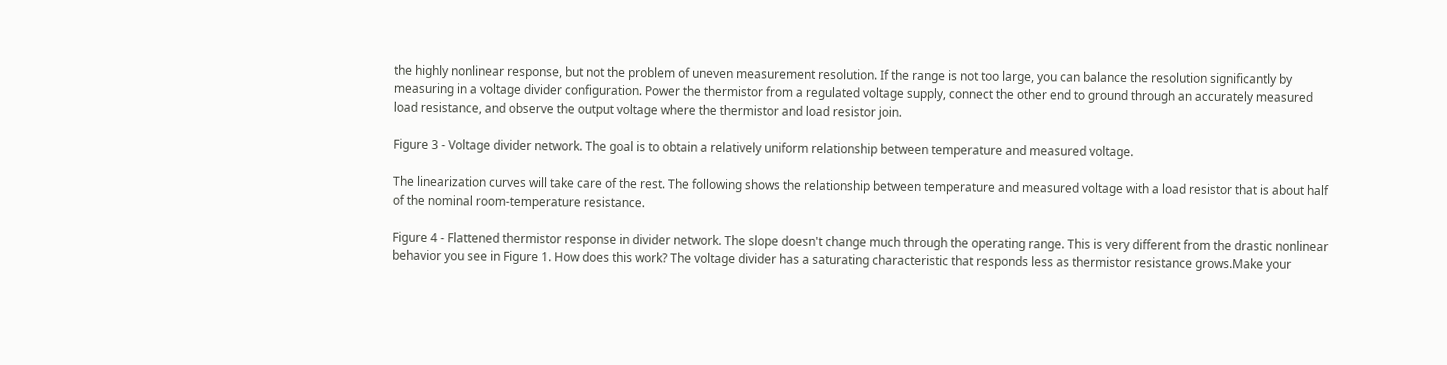the highly nonlinear response, but not the problem of uneven measurement resolution. If the range is not too large, you can balance the resolution significantly by measuring in a voltage divider configuration. Power the thermistor from a regulated voltage supply, connect the other end to ground through an accurately measured load resistance, and observe the output voltage where the thermistor and load resistor join.

Figure 3 - Voltage divider network. The goal is to obtain a relatively uniform relationship between temperature and measured voltage.

The linearization curves will take care of the rest. The following shows the relationship between temperature and measured voltage with a load resistor that is about half of the nominal room-temperature resistance.

Figure 4 - Flattened thermistor response in divider network. The slope doesn't change much through the operating range. This is very different from the drastic nonlinear behavior you see in Figure 1. How does this work? The voltage divider has a saturating characteristic that responds less as thermistor resistance grows.Make your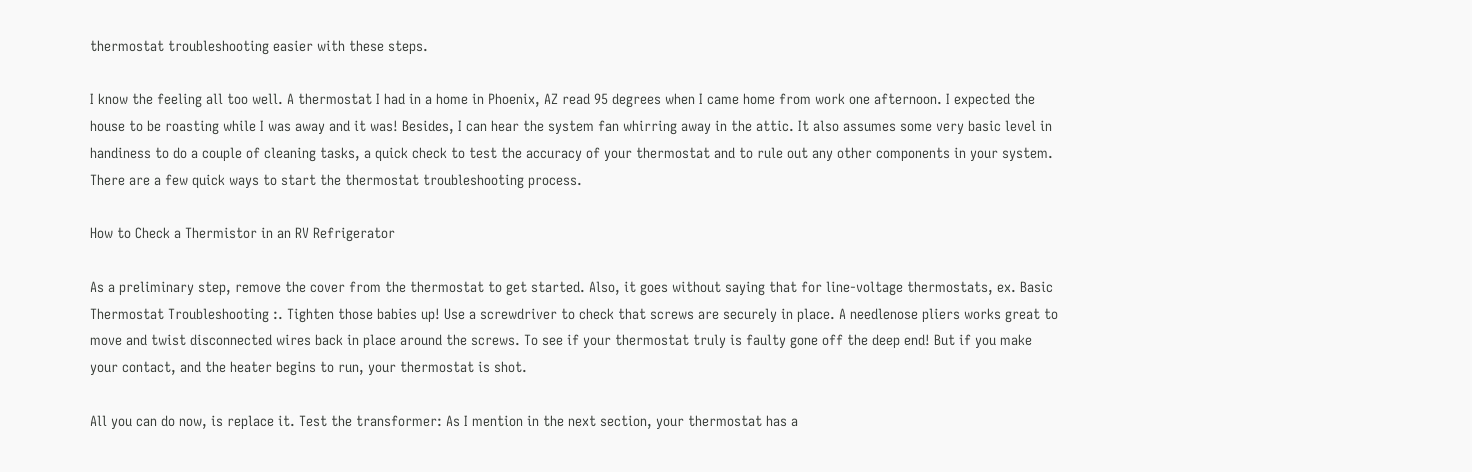thermostat troubleshooting easier with these steps.

I know the feeling all too well. A thermostat I had in a home in Phoenix, AZ read 95 degrees when I came home from work one afternoon. I expected the house to be roasting while I was away and it was! Besides, I can hear the system fan whirring away in the attic. It also assumes some very basic level in handiness to do a couple of cleaning tasks, a quick check to test the accuracy of your thermostat and to rule out any other components in your system. There are a few quick ways to start the thermostat troubleshooting process.

How to Check a Thermistor in an RV Refrigerator

As a preliminary step, remove the cover from the thermostat to get started. Also, it goes without saying that for line-voltage thermostats, ex. Basic Thermostat Troubleshooting :. Tighten those babies up! Use a screwdriver to check that screws are securely in place. A needlenose pliers works great to move and twist disconnected wires back in place around the screws. To see if your thermostat truly is faulty gone off the deep end! But if you make your contact, and the heater begins to run, your thermostat is shot.

All you can do now, is replace it. Test the transformer: As I mention in the next section, your thermostat has a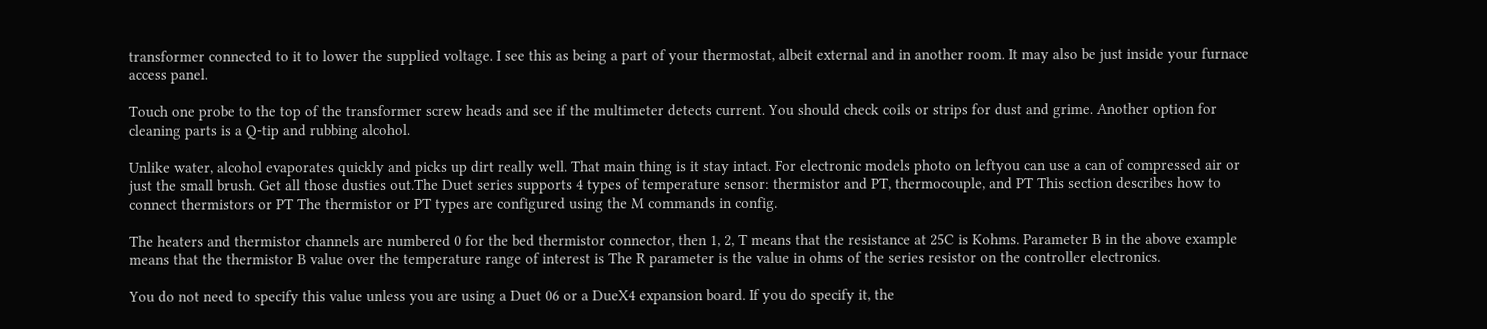transformer connected to it to lower the supplied voltage. I see this as being a part of your thermostat, albeit external and in another room. It may also be just inside your furnace access panel.

Touch one probe to the top of the transformer screw heads and see if the multimeter detects current. You should check coils or strips for dust and grime. Another option for cleaning parts is a Q-tip and rubbing alcohol.

Unlike water, alcohol evaporates quickly and picks up dirt really well. That main thing is it stay intact. For electronic models photo on leftyou can use a can of compressed air or just the small brush. Get all those dusties out.The Duet series supports 4 types of temperature sensor: thermistor and PT, thermocouple, and PT This section describes how to connect thermistors or PT The thermistor or PT types are configured using the M commands in config.

The heaters and thermistor channels are numbered 0 for the bed thermistor connector, then 1, 2, T means that the resistance at 25C is Kohms. Parameter B in the above example means that the thermistor B value over the temperature range of interest is The R parameter is the value in ohms of the series resistor on the controller electronics.

You do not need to specify this value unless you are using a Duet 06 or a DueX4 expansion board. If you do specify it, the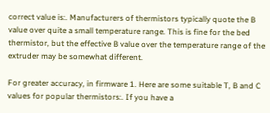correct value is:. Manufacturers of thermistors typically quote the B value over quite a small temperature range. This is fine for the bed thermistor, but the effective B value over the temperature range of the extruder may be somewhat different.

For greater accuracy, in firmware 1. Here are some suitable T, B and C values for popular thermistors:. If you have a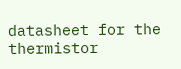datasheet for the thermistor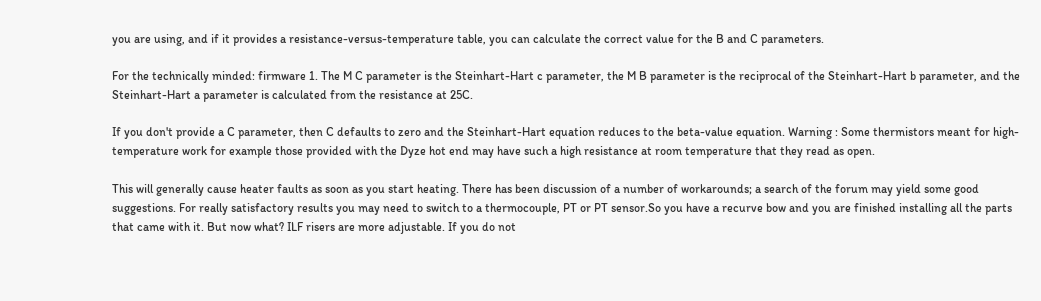you are using, and if it provides a resistance-versus-temperature table, you can calculate the correct value for the B and C parameters.

For the technically minded: firmware 1. The M C parameter is the Steinhart-Hart c parameter, the M B parameter is the reciprocal of the Steinhart-Hart b parameter, and the Steinhart-Hart a parameter is calculated from the resistance at 25C.

If you don't provide a C parameter, then C defaults to zero and the Steinhart-Hart equation reduces to the beta-value equation. Warning : Some thermistors meant for high-temperature work for example those provided with the Dyze hot end may have such a high resistance at room temperature that they read as open.

This will generally cause heater faults as soon as you start heating. There has been discussion of a number of workarounds; a search of the forum may yield some good suggestions. For really satisfactory results you may need to switch to a thermocouple, PT or PT sensor.So you have a recurve bow and you are finished installing all the parts that came with it. But now what? ILF risers are more adjustable. If you do not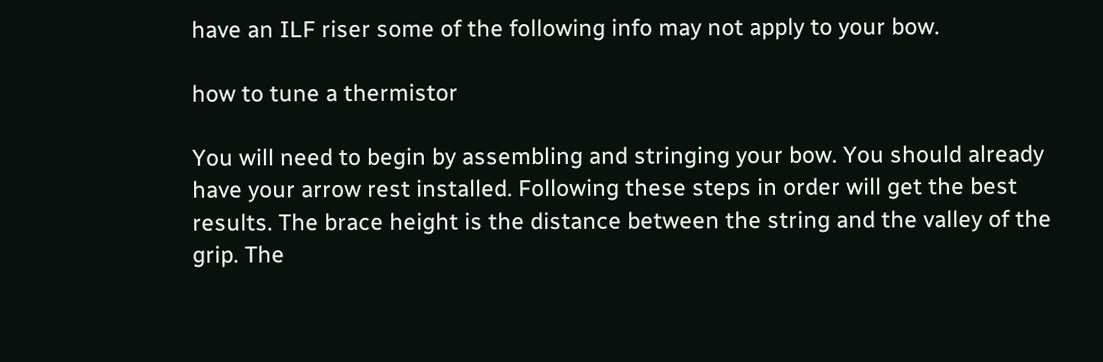have an ILF riser some of the following info may not apply to your bow.

how to tune a thermistor

You will need to begin by assembling and stringing your bow. You should already have your arrow rest installed. Following these steps in order will get the best results. The brace height is the distance between the string and the valley of the grip. The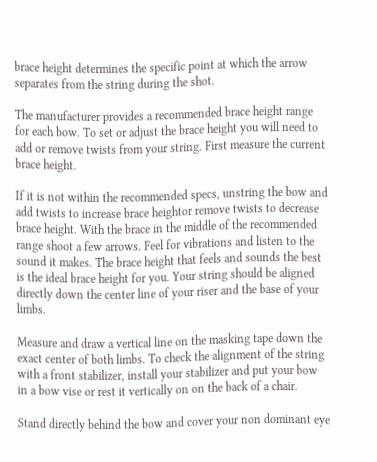brace height determines the specific point at which the arrow separates from the string during the shot.

The manufacturer provides a recommended brace height range for each bow. To set or adjust the brace height you will need to add or remove twists from your string. First measure the current brace height.

If it is not within the recommended specs, unstring the bow and add twists to increase brace heightor remove twists to decrease brace height. With the brace in the middle of the recommended range shoot a few arrows. Feel for vibrations and listen to the sound it makes. The brace height that feels and sounds the best is the ideal brace height for you. Your string should be aligned directly down the center line of your riser and the base of your limbs.

Measure and draw a vertical line on the masking tape down the exact center of both limbs. To check the alignment of the string with a front stabilizer, install your stabilizer and put your bow in a bow vise or rest it vertically on on the back of a chair.

Stand directly behind the bow and cover your non dominant eye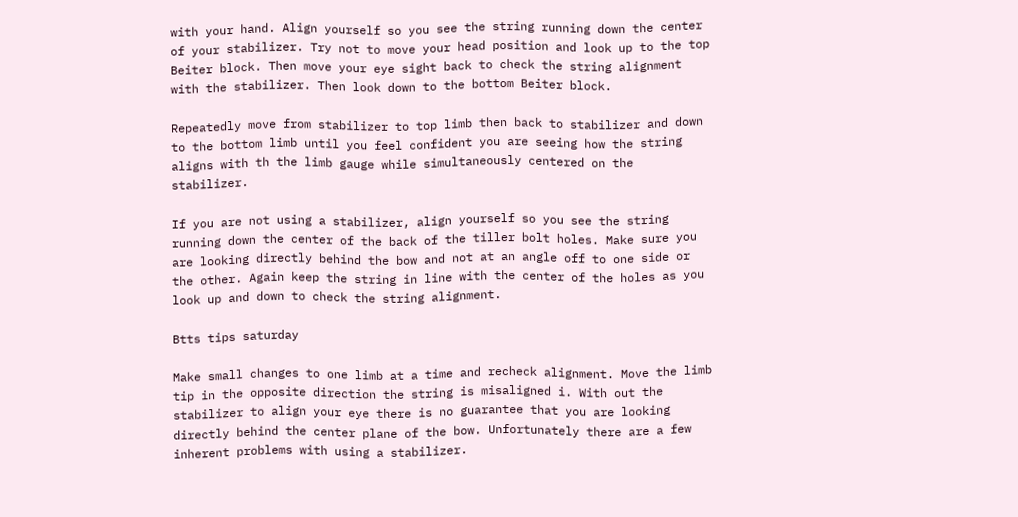with your hand. Align yourself so you see the string running down the center of your stabilizer. Try not to move your head position and look up to the top Beiter block. Then move your eye sight back to check the string alignment with the stabilizer. Then look down to the bottom Beiter block.

Repeatedly move from stabilizer to top limb then back to stabilizer and down to the bottom limb until you feel confident you are seeing how the string aligns with th the limb gauge while simultaneously centered on the stabilizer.

If you are not using a stabilizer, align yourself so you see the string running down the center of the back of the tiller bolt holes. Make sure you are looking directly behind the bow and not at an angle off to one side or the other. Again keep the string in line with the center of the holes as you look up and down to check the string alignment.

Btts tips saturday

Make small changes to one limb at a time and recheck alignment. Move the limb tip in the opposite direction the string is misaligned i. With out the stabilizer to align your eye there is no guarantee that you are looking directly behind the center plane of the bow. Unfortunately there are a few inherent problems with using a stabilizer.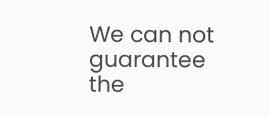We can not guarantee the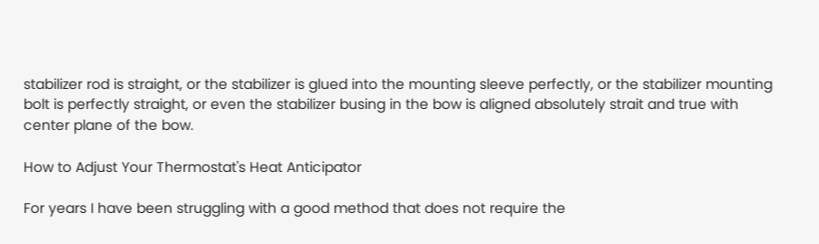stabilizer rod is straight, or the stabilizer is glued into the mounting sleeve perfectly, or the stabilizer mounting bolt is perfectly straight, or even the stabilizer busing in the bow is aligned absolutely strait and true with center plane of the bow.

How to Adjust Your Thermostat's Heat Anticipator

For years I have been struggling with a good method that does not require the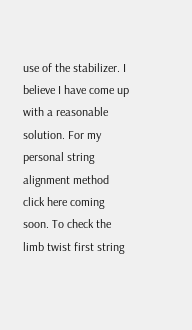use of the stabilizer. I believe I have come up with a reasonable solution. For my personal string alignment method click here coming soon. To check the limb twist first string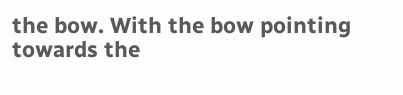the bow. With the bow pointing towards the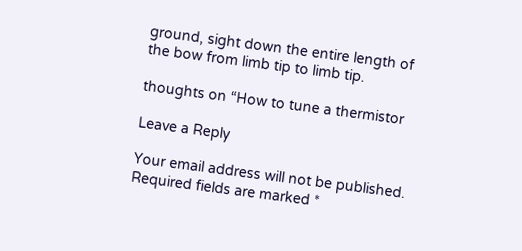ground, sight down the entire length of the bow from limb tip to limb tip.

thoughts on “How to tune a thermistor

Leave a Reply

Your email address will not be published. Required fields are marked *